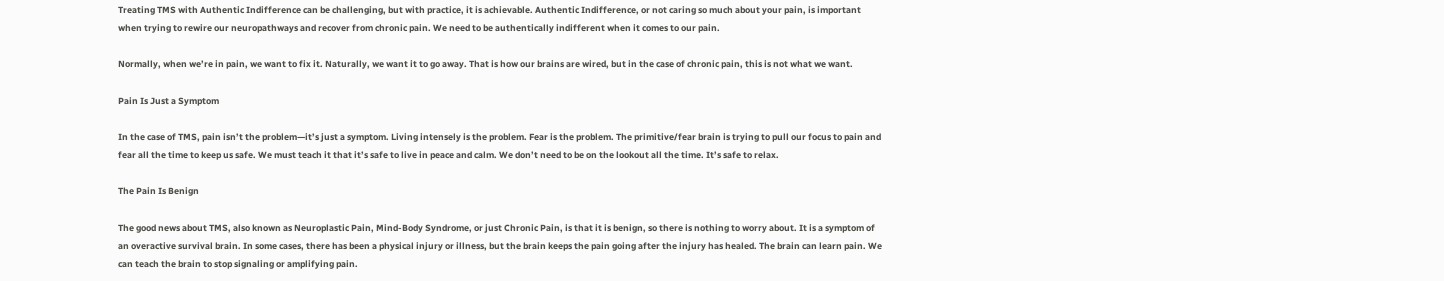Treating TMS with Authentic Indifference can be challenging, but with practice, it is achievable. Authentic Indifference, or not caring so much about your pain, is important when trying to rewire our neuropathways and recover from chronic pain. We need to be authentically indifferent when it comes to our pain.

Normally, when we’re in pain, we want to fix it. Naturally, we want it to go away. That is how our brains are wired, but in the case of chronic pain, this is not what we want.

Pain Is Just a Symptom

In the case of TMS, pain isn’t the problem—it’s just a symptom. Living intensely is the problem. Fear is the problem. The primitive/fear brain is trying to pull our focus to pain and fear all the time to keep us safe. We must teach it that it’s safe to live in peace and calm. We don’t need to be on the lookout all the time. It’s safe to relax.

The Pain Is Benign

The good news about TMS, also known as Neuroplastic Pain, Mind-Body Syndrome, or just Chronic Pain, is that it is benign, so there is nothing to worry about. It is a symptom of an overactive survival brain. In some cases, there has been a physical injury or illness, but the brain keeps the pain going after the injury has healed. The brain can learn pain. We can teach the brain to stop signaling or amplifying pain.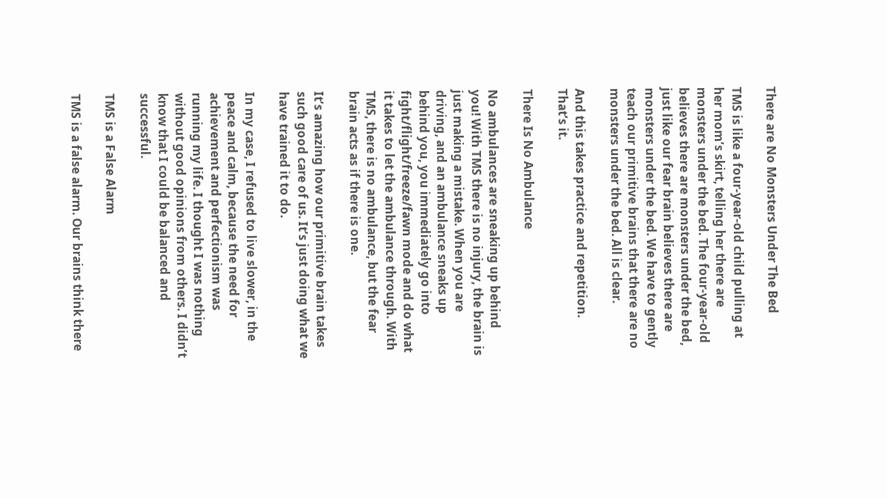There are No Monsters Under The Bed

TMS is like a four-year-old child pulling at her mom’s skirt, telling her there are monsters under the bed. The four-year-old believes there are monsters under the bed, just like our fear brain believes there are monsters under the bed. We have to gently teach our primitive brains that there are no monsters under the bed. All is clear.

And this takes practice and repetition. That’s it.

There Is No Ambulance

No ambulances are sneaking up behind you! With TMS there is no injury, the brain is just making a mistake. When you are driving, and an ambulance sneaks up behind you, you immediately go into fight/flight/freeze/fawn mode and do what it takes to let the ambulance through. With TMS, there is no ambulance, but the fear brain acts as if there is one.

It’s amazing how our primitive brain takes such good care of us. It’s just doing what we have trained it to do.

In my case, I refused to live slower, in the peace and calm, because the need for achievement and perfectionism was running my life. I thought I was nothing without good opinions from others. I didn’t know that I could be balanced and successful.

TMS is a False Alarm

TMS is a false alarm. Our brains think there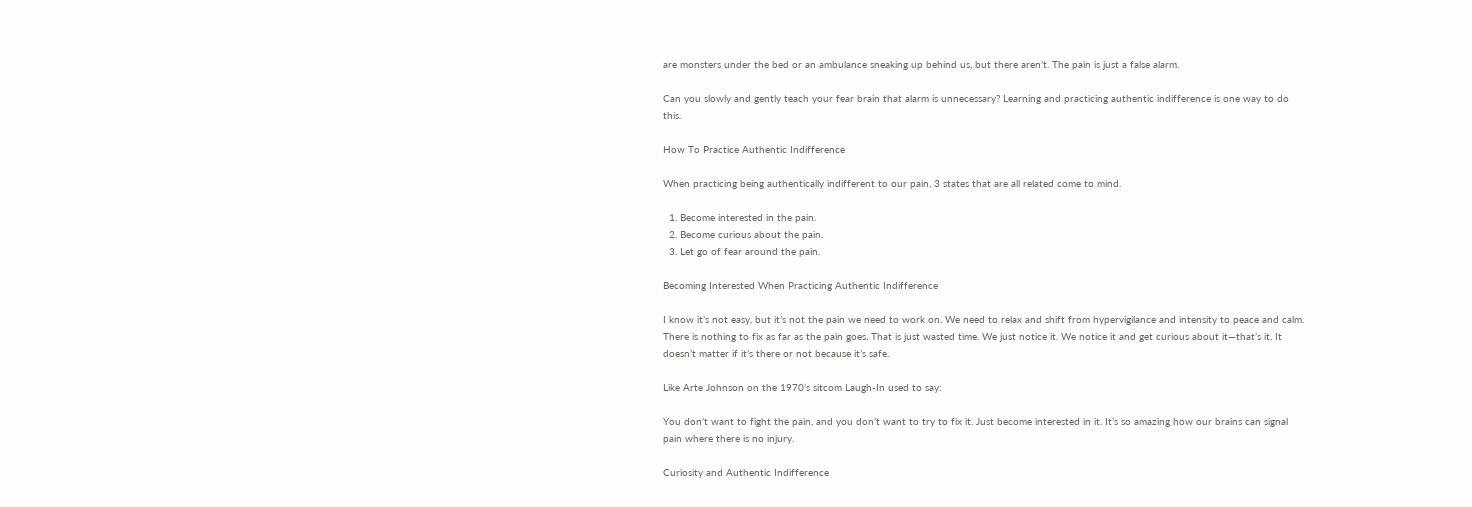are monsters under the bed or an ambulance sneaking up behind us, but there aren’t. The pain is just a false alarm.

Can you slowly and gently teach your fear brain that alarm is unnecessary? Learning and practicing authentic indifference is one way to do this.

How To Practice Authentic Indifference

When practicing being authentically indifferent to our pain, 3 states that are all related come to mind.

  1. Become interested in the pain.
  2. Become curious about the pain.
  3. Let go of fear around the pain.

Becoming Interested When Practicing Authentic Indifference

I know it’s not easy, but it’s not the pain we need to work on. We need to relax and shift from hypervigilance and intensity to peace and calm. There is nothing to fix as far as the pain goes. That is just wasted time. We just notice it. We notice it and get curious about it—that’s it. It doesn’t matter if it’s there or not because it’s safe.

Like Arte Johnson on the 1970’s sitcom Laugh-In used to say:

You don’t want to fight the pain, and you don’t want to try to fix it. Just become interested in it. It’s so amazing how our brains can signal pain where there is no injury.

Curiosity and Authentic Indifference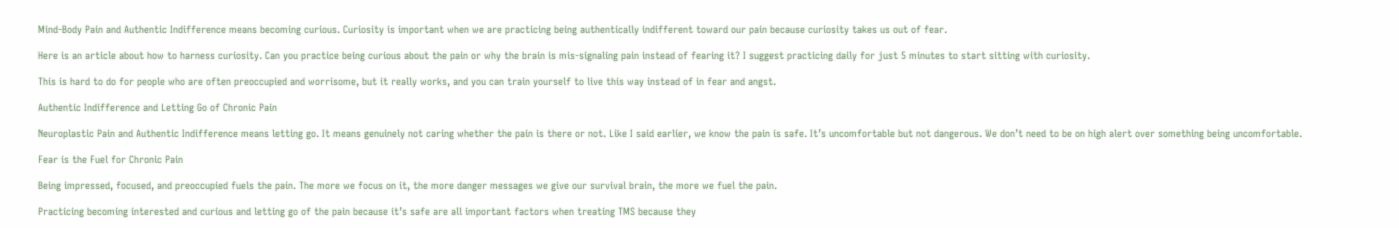Mind-Body Pain and Authentic Indifference means becoming curious. Curiosity is important when we are practicing being authentically indifferent toward our pain because curiosity takes us out of fear.

Here is an article about how to harness curiosity. Can you practice being curious about the pain or why the brain is mis-signaling pain instead of fearing it? I suggest practicing daily for just 5 minutes to start sitting with curiosity.

This is hard to do for people who are often preoccupied and worrisome, but it really works, and you can train yourself to live this way instead of in fear and angst.

Authentic Indifference and Letting Go of Chronic Pain

Neuroplastic Pain and Authentic Indifference means letting go. It means genuinely not caring whether the pain is there or not. Like I said earlier, we know the pain is safe. It’s uncomfortable but not dangerous. We don’t need to be on high alert over something being uncomfortable.

Fear is the Fuel for Chronic Pain

Being impressed, focused, and preoccupied fuels the pain. The more we focus on it, the more danger messages we give our survival brain, the more we fuel the pain.

Practicing becoming interested and curious and letting go of the pain because it’s safe are all important factors when treating TMS because they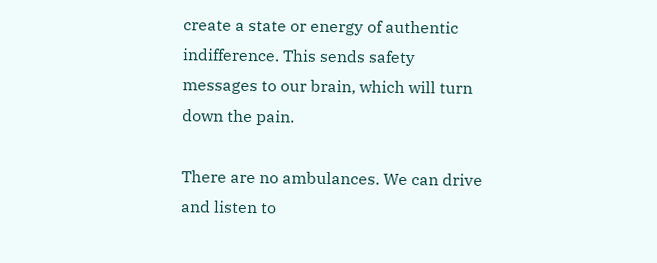create a state or energy of authentic indifference. This sends safety messages to our brain, which will turn down the pain.

There are no ambulances. We can drive and listen to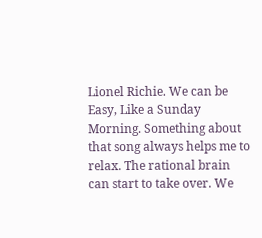Lionel Richie. We can be Easy, Like a Sunday Morning. Something about that song always helps me to relax. The rational brain can start to take over. We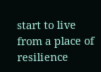start to live from a place of resilience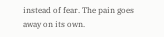instead of fear. The pain goes away on its own.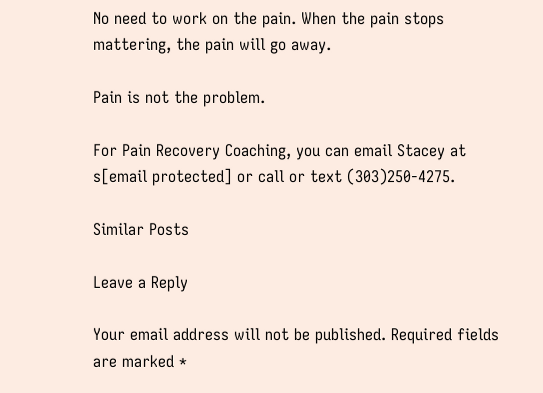No need to work on the pain. When the pain stops mattering, the pain will go away.

Pain is not the problem.

For Pain Recovery Coaching, you can email Stacey at s[email protected] or call or text (303)250-4275.

Similar Posts

Leave a Reply

Your email address will not be published. Required fields are marked *